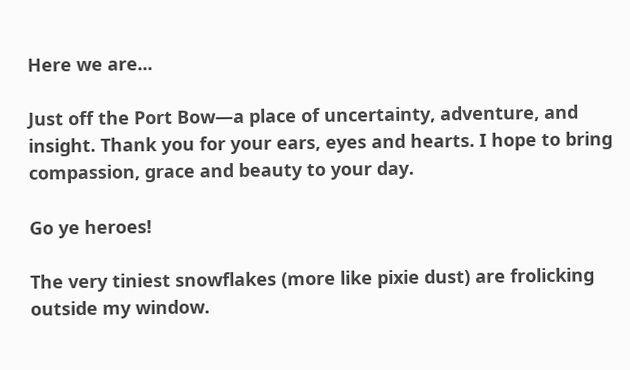Here we are...

Just off the Port Bow—a place of uncertainty, adventure, and insight. Thank you for your ears, eyes and hearts. I hope to bring compassion, grace and beauty to your day.

Go ye heroes!

The very tiniest snowflakes (more like pixie dust) are frolicking outside my window.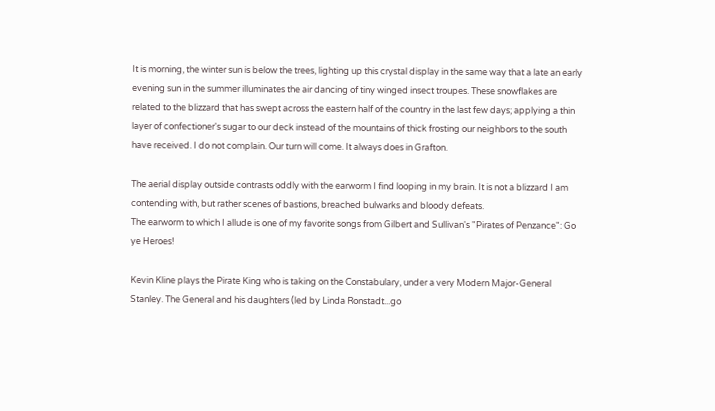It is morning, the winter sun is below the trees, lighting up this crystal display in the same way that a late an early evening sun in the summer illuminates the air dancing of tiny winged insect troupes. These snowflakes are related to the blizzard that has swept across the eastern half of the country in the last few days; applying a thin layer of confectioner's sugar to our deck instead of the mountains of thick frosting our neighbors to the south have received. I do not complain. Our turn will come. It always does in Grafton.

The aerial display outside contrasts oddly with the earworm I find looping in my brain. It is not a blizzard I am contending with, but rather scenes of bastions, breached bulwarks and bloody defeats.
The earworm to which I allude is one of my favorite songs from Gilbert and Sullivan's "Pirates of Penzance": Go ye Heroes!

Kevin Kline plays the Pirate King who is taking on the Constabulary, under a very Modern Major-General Stanley. The General and his daughters (led by Linda Ronstadt...go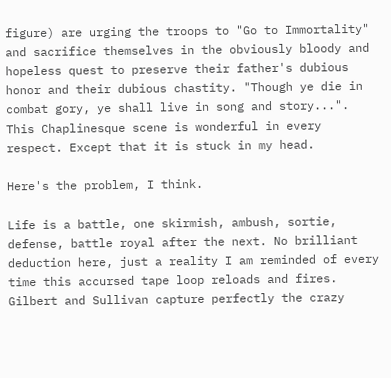figure) are urging the troops to "Go to Immortality" and sacrifice themselves in the obviously bloody and hopeless quest to preserve their father's dubious honor and their dubious chastity. "Though ye die in combat gory, ye shall live in song and story...". This Chaplinesque scene is wonderful in every respect. Except that it is stuck in my head.

Here's the problem, I think.

Life is a battle, one skirmish, ambush, sortie, defense, battle royal after the next. No brilliant deduction here, just a reality I am reminded of every time this accursed tape loop reloads and fires. Gilbert and Sullivan capture perfectly the crazy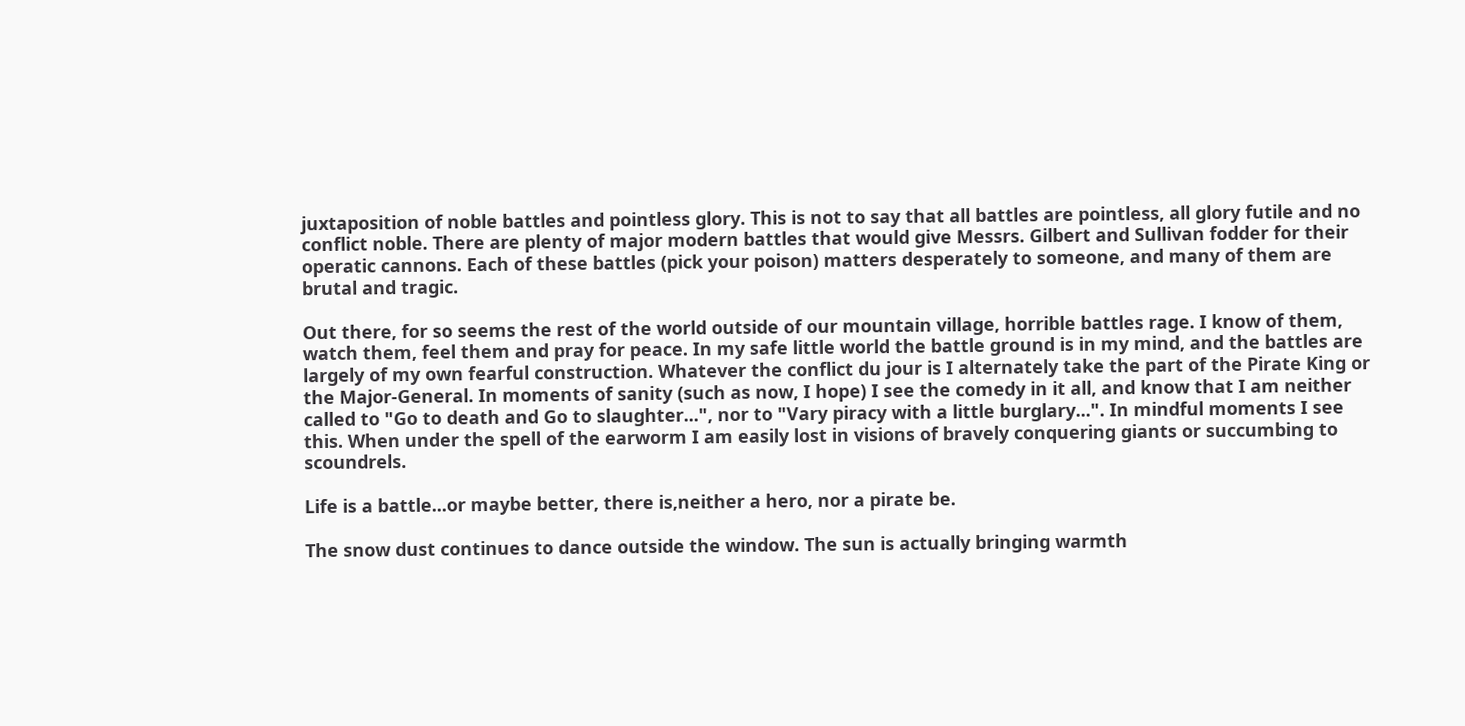juxtaposition of noble battles and pointless glory. This is not to say that all battles are pointless, all glory futile and no conflict noble. There are plenty of major modern battles that would give Messrs. Gilbert and Sullivan fodder for their operatic cannons. Each of these battles (pick your poison) matters desperately to someone, and many of them are brutal and tragic.

Out there, for so seems the rest of the world outside of our mountain village, horrible battles rage. I know of them, watch them, feel them and pray for peace. In my safe little world the battle ground is in my mind, and the battles are largely of my own fearful construction. Whatever the conflict du jour is I alternately take the part of the Pirate King or the Major-General. In moments of sanity (such as now, I hope) I see the comedy in it all, and know that I am neither called to "Go to death and Go to slaughter...", nor to "Vary piracy with a little burglary...". In mindful moments I see this. When under the spell of the earworm I am easily lost in visions of bravely conquering giants or succumbing to scoundrels.

Life is a battle...or maybe better, there is,neither a hero, nor a pirate be.

The snow dust continues to dance outside the window. The sun is actually bringing warmth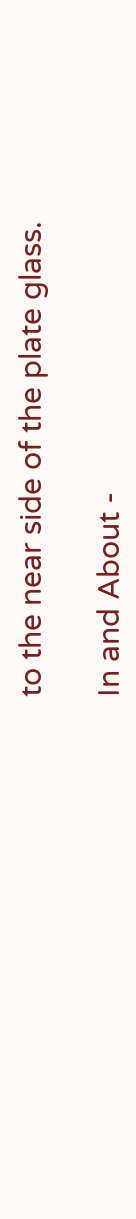to the near side of the plate glass.

In and About -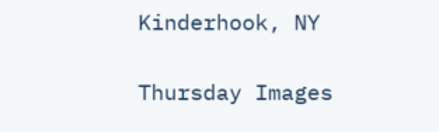Kinderhook, NY

Thursday Images